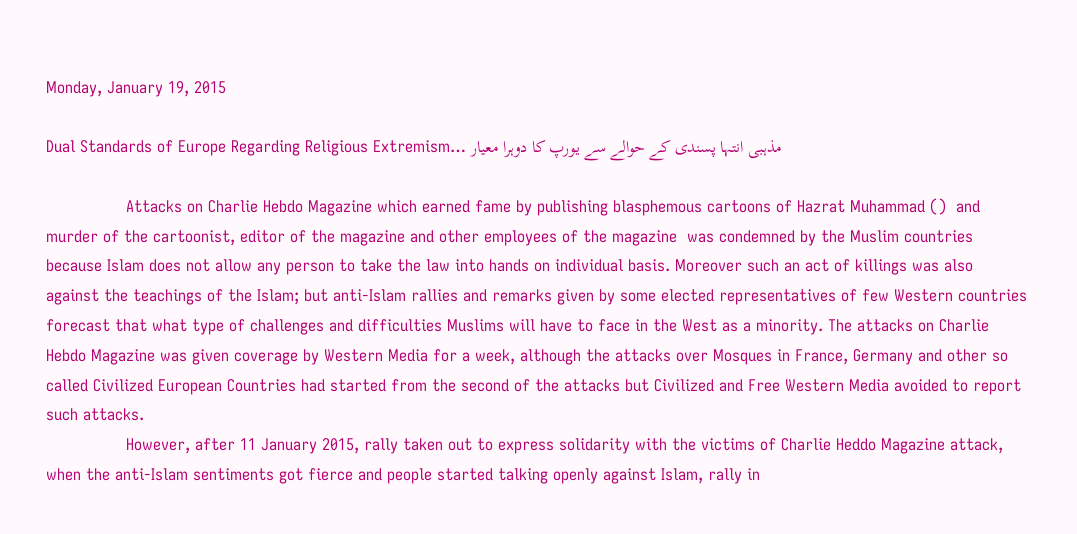Monday, January 19, 2015

Dual Standards of Europe Regarding Religious Extremism… مذہبی انتہا پسندی کے حوالے سے یورپ کا دوہرا معیار

                Attacks on Charlie Hebdo Magazine which earned fame by publishing blasphemous cartoons of Hazrat Muhammad ()  and murder of the cartoonist, editor of the magazine and other employees of the magazine  was condemned by the Muslim countries because Islam does not allow any person to take the law into hands on individual basis. Moreover such an act of killings was also against the teachings of the Islam; but anti-Islam rallies and remarks given by some elected representatives of few Western countries forecast that what type of challenges and difficulties Muslims will have to face in the West as a minority. The attacks on Charlie Hebdo Magazine was given coverage by Western Media for a week, although the attacks over Mosques in France, Germany and other so called Civilized European Countries had started from the second of the attacks but Civilized and Free Western Media avoided to report such attacks.
                However, after 11 January 2015, rally taken out to express solidarity with the victims of Charlie Heddo Magazine attack, when the anti-Islam sentiments got fierce and people started talking openly against Islam, rally in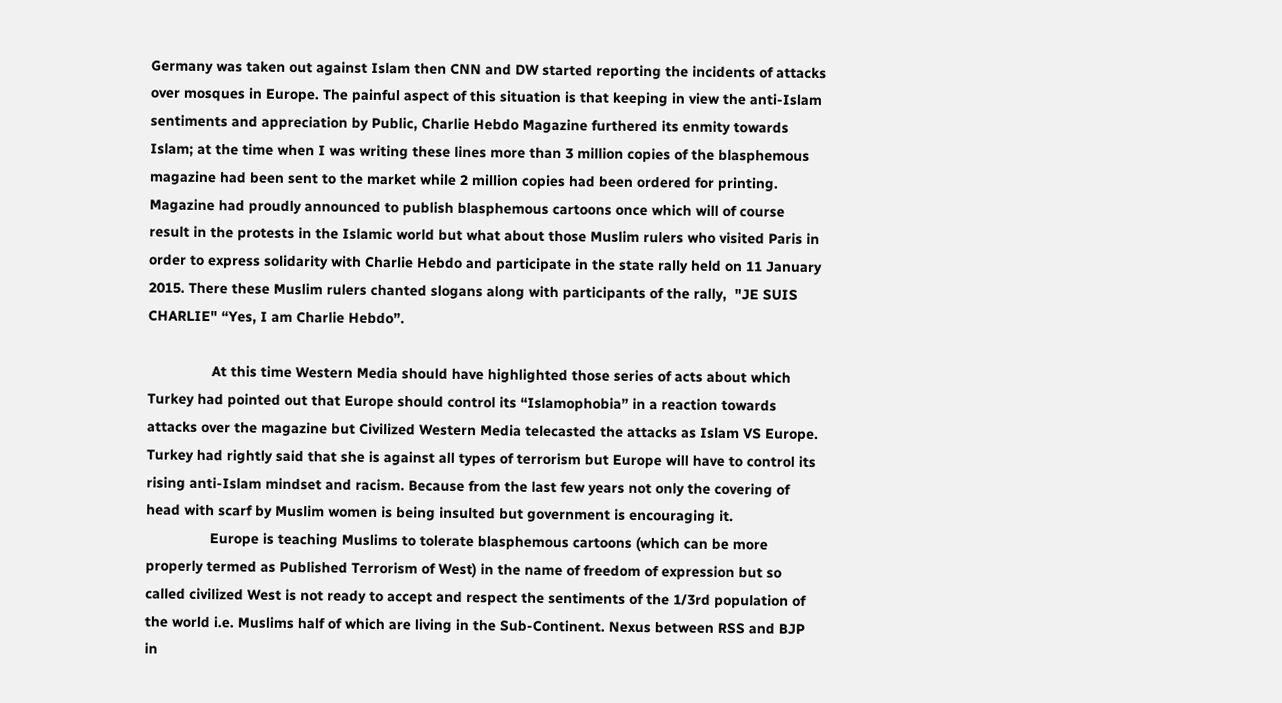Germany was taken out against Islam then CNN and DW started reporting the incidents of attacks over mosques in Europe. The painful aspect of this situation is that keeping in view the anti-Islam sentiments and appreciation by Public, Charlie Hebdo Magazine furthered its enmity towards Islam; at the time when I was writing these lines more than 3 million copies of the blasphemous magazine had been sent to the market while 2 million copies had been ordered for printing. Magazine had proudly announced to publish blasphemous cartoons once which will of course result in the protests in the Islamic world but what about those Muslim rulers who visited Paris in order to express solidarity with Charlie Hebdo and participate in the state rally held on 11 January 2015. There these Muslim rulers chanted slogans along with participants of the rally,  "JE SUIS CHARLIE" “Yes, I am Charlie Hebdo”.

                At this time Western Media should have highlighted those series of acts about which Turkey had pointed out that Europe should control its “Islamophobia” in a reaction towards attacks over the magazine but Civilized Western Media telecasted the attacks as Islam VS Europe. Turkey had rightly said that she is against all types of terrorism but Europe will have to control its rising anti-Islam mindset and racism. Because from the last few years not only the covering of head with scarf by Muslim women is being insulted but government is encouraging it.
                Europe is teaching Muslims to tolerate blasphemous cartoons (which can be more properly termed as Published Terrorism of West) in the name of freedom of expression but so called civilized West is not ready to accept and respect the sentiments of the 1/3rd population of the world i.e. Muslims half of which are living in the Sub-Continent. Nexus between RSS and BJP in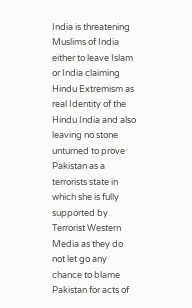India is threatening Muslims of India either to leave Islam or India claiming Hindu Extremism as real Identity of the Hindu India and also leaving no stone unturned to prove Pakistan as a terrorists state in which she is fully supported by Terrorist Western Media as they do not let go any chance to blame Pakistan for acts of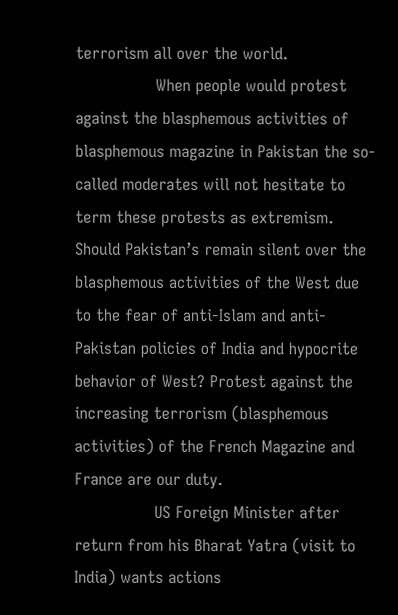terrorism all over the world.
                When people would protest against the blasphemous activities of blasphemous magazine in Pakistan the so-called moderates will not hesitate to term these protests as extremism.  Should Pakistan’s remain silent over the blasphemous activities of the West due to the fear of anti-Islam and anti-Pakistan policies of India and hypocrite behavior of West? Protest against the increasing terrorism (blasphemous activities) of the French Magazine and France are our duty.
                US Foreign Minister after return from his Bharat Yatra (visit to India) wants actions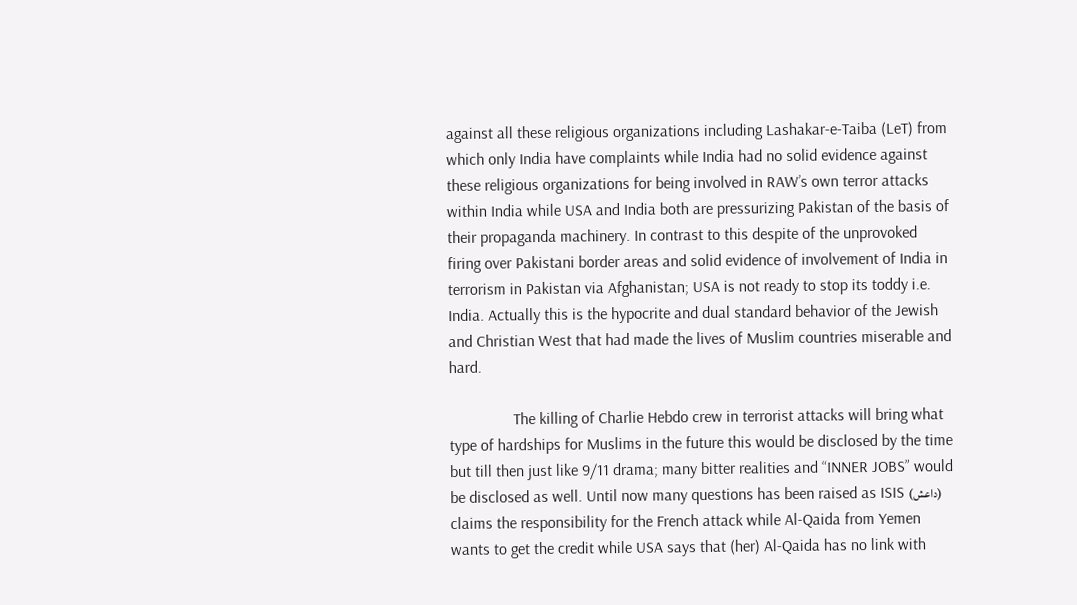against all these religious organizations including Lashakar-e-Taiba (LeT) from which only India have complaints while India had no solid evidence against these religious organizations for being involved in RAW’s own terror attacks within India while USA and India both are pressurizing Pakistan of the basis of their propaganda machinery. In contrast to this despite of the unprovoked firing over Pakistani border areas and solid evidence of involvement of India in terrorism in Pakistan via Afghanistan; USA is not ready to stop its toddy i.e. India. Actually this is the hypocrite and dual standard behavior of the Jewish and Christian West that had made the lives of Muslim countries miserable and hard.

                The killing of Charlie Hebdo crew in terrorist attacks will bring what type of hardships for Muslims in the future this would be disclosed by the time but till then just like 9/11 drama; many bitter realities and “INNER JOBS” would be disclosed as well. Until now many questions has been raised as ISIS (داعش) claims the responsibility for the French attack while Al-Qaida from Yemen wants to get the credit while USA says that (her) Al-Qaida has no link with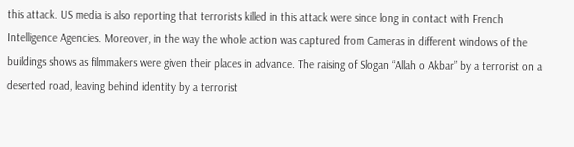this attack. US media is also reporting that terrorists killed in this attack were since long in contact with French Intelligence Agencies. Moreover, in the way the whole action was captured from Cameras in different windows of the buildings shows as filmmakers were given their places in advance. The raising of Slogan “Allah o Akbar” by a terrorist on a deserted road, leaving behind identity by a terrorist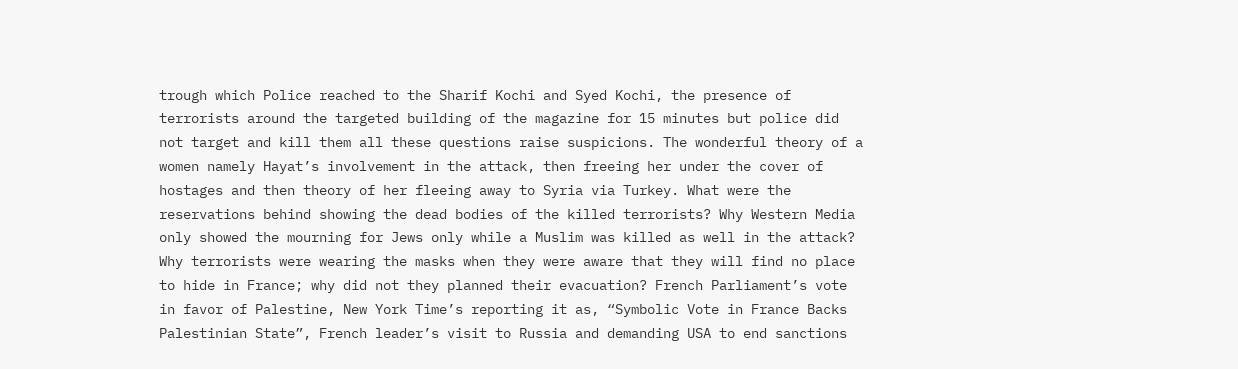trough which Police reached to the Sharif Kochi and Syed Kochi, the presence of terrorists around the targeted building of the magazine for 15 minutes but police did not target and kill them all these questions raise suspicions. The wonderful theory of a women namely Hayat’s involvement in the attack, then freeing her under the cover of hostages and then theory of her fleeing away to Syria via Turkey. What were the reservations behind showing the dead bodies of the killed terrorists? Why Western Media only showed the mourning for Jews only while a Muslim was killed as well in the attack? Why terrorists were wearing the masks when they were aware that they will find no place to hide in France; why did not they planned their evacuation? French Parliament’s vote in favor of Palestine, New York Time’s reporting it as, “Symbolic Vote in France Backs Palestinian State”, French leader’s visit to Russia and demanding USA to end sanctions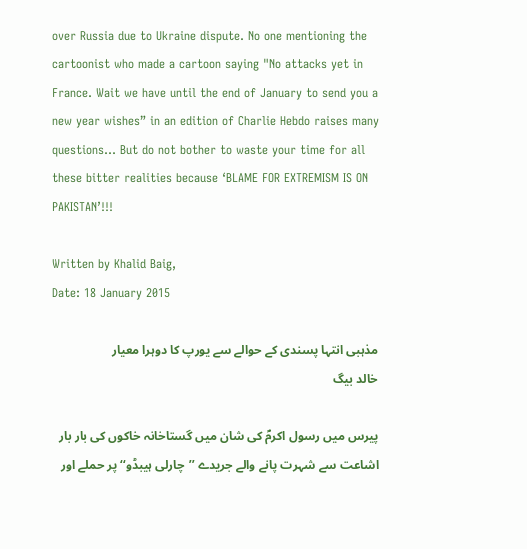over Russia due to Ukraine dispute. No one mentioning the cartoonist who made a cartoon saying "No attacks yet in France. Wait we have until the end of January to send you a new year wishes” in an edition of Charlie Hebdo raises many questions… But do not bother to waste your time for all these bitter realities because ‘BLAME FOR EXTREMISM IS ON PAKISTAN’!!!

Written by Khalid Baig,
Date: 18 January 2015

مذہبی انتہا پسندی کے حوالے سے یورپ کا دوہرا معیار
خالد بیگ

پیرس میں رسول اکرمؐ کی شان میں گستاخانہ خاکوں کی بار بار اشاعت سے شہرت پانے والے جریدے ’’چارلی ہیبڈو‘‘ پر حملے اور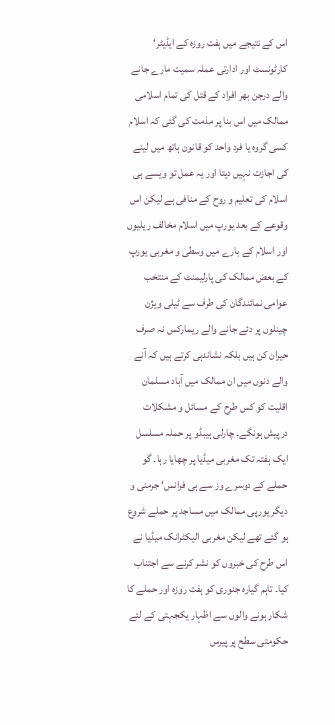اس کے نتیجے میں ہفت روزہ کے ایڈیٹر‘ کارٹونسٹ اور ادارتی عملہ سمیت مارے جانے والے درجن بھر افراد کے قتل کی تمام اسلامی ممالک میں اس بنا پر مذمت کی گئی کہ اسلام کسی گروہ یا فرد واحد کو قانون ہاتھ میں لینے کی اجازت نہیں دیتا اور یہ عمل تو ویسے ہی اسلام کی تعلیم و روح کے منافی ہے لیکن اس وقوعے کے بعد یورپ میں اسلام مخالف ریلیوں اور اسلام کے بارے میں وسطی و مغربی یورپ کے بعض ممالک کی پارلیمنٹ کے منتخب عوامی نمائندگان کی طرف سے ٹیلی ویژن چینلوں پر دئے جانے والے ریمارکس نہ صرف حیران کن ہیں بلکہ نشاندہی کرتے ہیں کہ آنے والے دنوں میں ان ممالک میں آباد مسلمان اقلیت کو کس طرح کے مسائل و مشکلات درپیش ہونگے۔ چارلی ہیبڈو پر حملہ مسلسل ایک ہفتہ تک مغربی میڈیا پر چھایا رہا۔ گو حملے کے دوسرے وز سے ہی فرانس‘ جرمنی و دیگر یورپی ممالک میں مساجد پر حملے شروع ہو گئے تھے لیکن مغربی الیکٹرانک میڈیا نے اس طرح کی خبروں کو نشر کرنے سے اجتناب کیا۔ تاہم گیارہ جنوری کو ہفت روزہ اور حملے کا شکار ہونے والوں سے اظہار یکجہتی کے لئے حکومتی سطح پر پیرس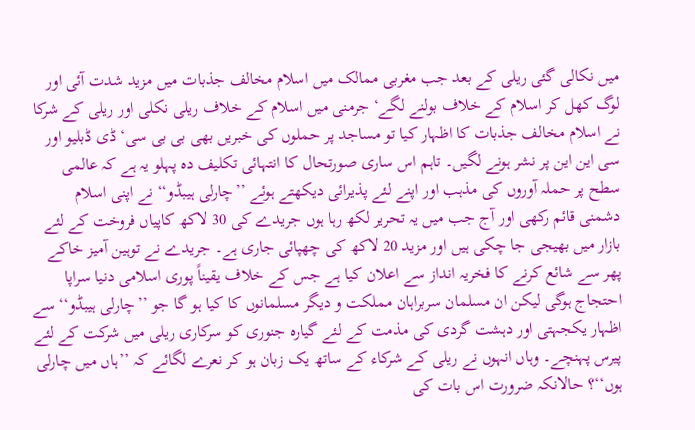میں نکالی گئی ریلی کے بعد جب مغربی ممالک میں اسلام مخالف جذبات میں مزید شدت آئی اور لوگ کھل کر اسلام کے خلاف بولنے لگے‘ جرمنی میں اسلام کے خلاف ریلی نکلی اور ریلی کے شرکا نے اسلام مخالف جذبات کا اظہار کیا تو مساجد پر حملوں کی خبریں بھی بی بی سی‘ ڈی ڈبلیو اور سی این این پر نشر ہونے لگیں۔ تاہم اس ساری صورتحال کا انتہائی تکلیف دہ پہلو یہ ہے کہ عالمی سطح پر حملہ آوروں کی مذہب اور اپنے لئے پذیرائی دیکھتے ہوئے ’’چارلی ہیبڈو‘‘ نے اپنی اسلام دشمنی قائم رکھی اور آج جب میں یہ تحریر لکھ رہا ہوں جریدے کی 30 لاکھ کاپیاں فروخت کے لئے بازار میں بھیجی جا چکی ہیں اور مزید 20 لاکھ کی چھپائی جاری ہے۔ جریدے نے توہین آمیز خاکے پھر سے شائع کرنے کا فخریہ انداز سے اعلان کیا ہے جس کے خلاف یقیناً پوری اسلامی دنیا سراپا احتجاج ہوگی لیکن ان مسلمان سربراہان مملکت و دیگر مسلمانوں کا کیا ہو گا جو ’’چارلی ہیبڈو‘‘ سے اظہار یکجہتی اور دہشت گردی کی مذمت کے لئے گیارہ جنوری کو سرکاری ریلی میں شرکت کے لئے پیرس پہنچے۔ وہاں انہوں نے ریلی کے شرکاء کے ساتھ یک زبان ہو کر نعرے لگائے کہ ’’ہاں میں چارلی ہوں‘‘؟ حالانکہ ضرورت اس بات کی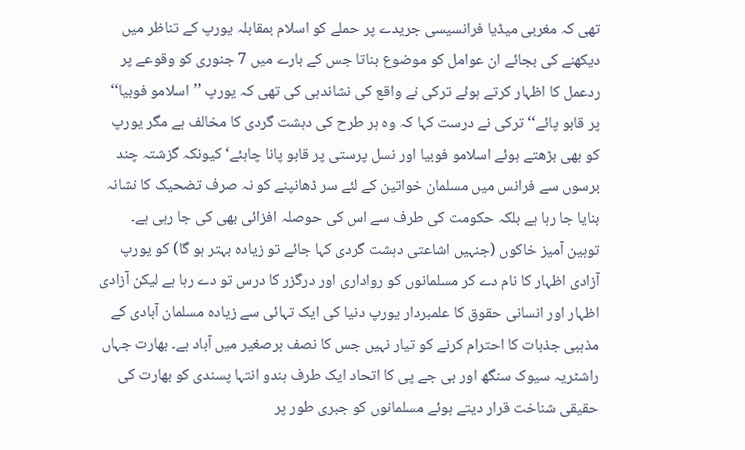تھی کہ مغربی میڈیا فرانسیسی جریدے پر حملے کو اسلام بمقابلہ یورپ کے تناظر میں دیکھنے کی بجائے ان عوامل کو موضوع بناتا جس کے بارے میں 7 جنوری کو وقوعے پر ردعمل کا اظہار کرتے ہوئے ترکی نے واقع کی نشاندہی کی تھی کہ یورپ ’’اسلامو فوبیا‘‘ پر قابو پائے‘‘ ترکی نے درست کہا کہ وہ ہر طرح کی دہشت گردی کا مخالف ہے مگر یورپ کو بھی بڑھتے ہوئے اسلامو فوبیا اور نسل پرستی پر قابو پانا چاہئے‘ کیونکہ گزشتہ چند برسوں سے فرانس میں مسلمان خواتین کے لئے سر ڈھانپنے کو نہ صرف تضحیک کا نشانہ بنایا جا رہا ہے بلکہ حکومت کی طرف سے اس کی حوصلہ افزائی بھی کی جا رہی ہے۔
توہین آمیز خاکوں (جنہیں اشاعتی دہشت گردی کہا جائے تو زیادہ بہتر ہو گا) کو یورپ آزادی اظہار کا نام دے کر مسلمانوں کو رواداری اور درگزر کا درس تو دے رہا ہے لیکن آزادی اظہار اور انسانی حقوق کا علمبردار یورپ دنیا کی ایک تہائی سے زیادہ مسلمان آبادی کے مذہبی جذبات کا احترام کرنے کو تیار نہیں جس کا نصف برصغیر میں آباد ہے۔ بھارت جہاں راشٹریہ سیوک سنگھ اور بی جے پی کا اتحاد ایک طرف ہندو انتہا پسندی کو بھارت کی حقیقی شناخت قرار دیتے ہوئے مسلمانوں کو جبری طور پر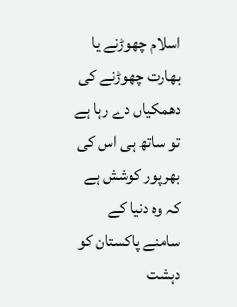اسلام چھوڑنے یا بھارت چھوڑنے کی دھمکیاں دے رہا ہے تو ساتھ ہی اس کی بھرپور کوشش ہے کہ وہ دنیا کے سامنے پاکستان کو دہشت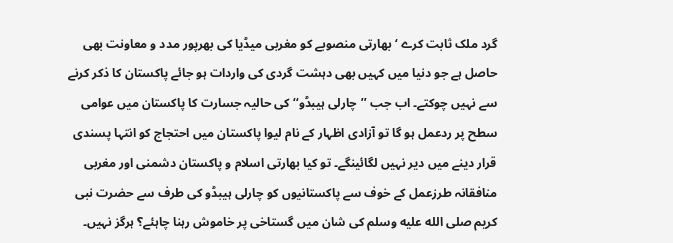گرد ملک ثابت کرے ‘ بھارتی منصوبے کو مغربی میڈیا کی بھرپور مدد و معاونت بھی حاصل ہے جو دنیا میں کہیں بھی دہشت گردی کی واردات ہو جائے پاکستان کا ذکر کرنے سے نہیں چوکتے۔ اب جب ’’چارلی ہیبڈو‘‘ کی حالیہ جسارت کا پاکستان میں عوامی سطح پر ردعمل ہو گا تو آزادی اظہار کے نام لیوا پاکستان میں احتجاج کو انتہا پسندی قرار دینے میں دیر نہیں لگائینگے۔ تو کیا بھارتی اسلام و پاکستان دشمنی اور مغربی منافقانہ طرزعمل کے خوف سے پاکستانیوں کو چارلی ہیبڈو کی طرف سے حضرت نبی کریم صلى الله عليه وسلم کی شان میں گستاخی پر خاموش رہنا چاہئے؟ ہرگز نہیں۔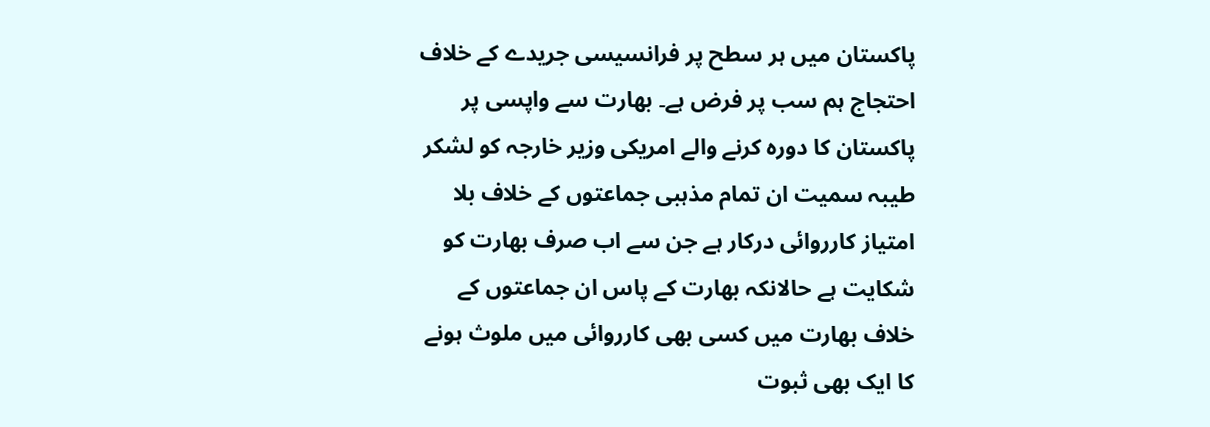پاکستان میں ہر سطح پر فرانسیسی جریدے کے خلاف احتجاج ہم سب پر فرض ہے۔ بھارت سے واپسی پر پاکستان کا دورہ کرنے والے امریکی وزیر خارجہ کو لشکر طیبہ سمیت ان تمام مذہبی جماعتوں کے خلاف بلا امتیاز کارروائی درکار ہے جن سے اب صرف بھارت کو شکایت ہے حالانکہ بھارت کے پاس ان جماعتوں کے خلاف بھارت میں کسی بھی کارروائی میں ملوث ہونے کا ایک بھی ثبوت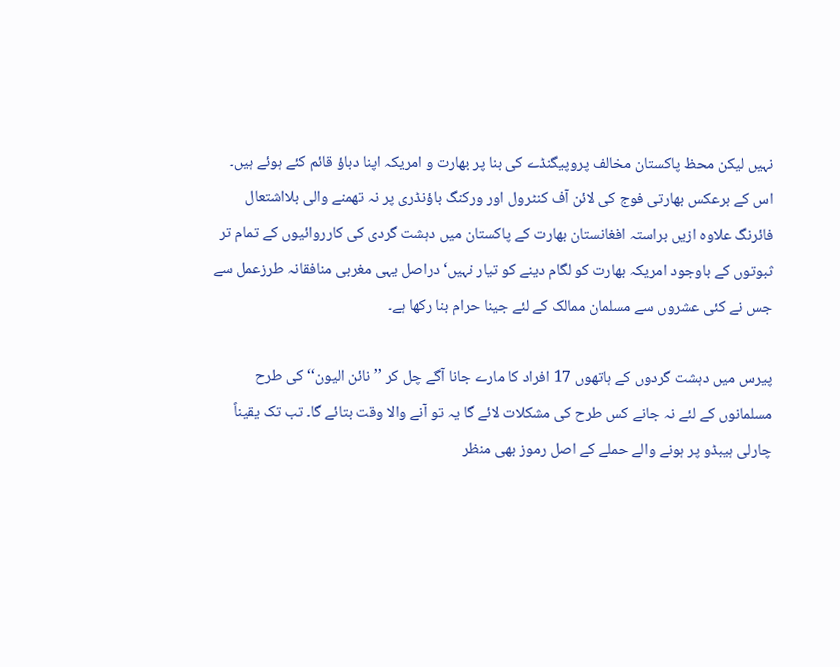نہیں لیکن محظ پاکستان مخالف پروپیگنڈے کی بنا پر بھارت و امریکہ اپنا دباؤ قائم کئے ہوئے ہیں۔ اس کے برعکس بھارتی فوج کی لائن آف کنٹرول اور ورکنگ باؤنڈری پر نہ تھمنے والی بلااشتعال فائرنگ علاوہ ازیں براستہ افغانستان بھارت کے پاکستان میں دہشت گردی کی کارروائیوں کے تمام تر ثبوتوں کے باوجود امریکہ بھارت کو لگام دینے کو تیار نہیں‘ دراصل یہی مغربی منافقانہ طرزعمل سے جس نے کئی عشروں سے مسلمان ممالک کے لئے جینا حرام بنا رکھا ہے۔

پیرس میں دہشت گردوں کے ہاتھوں 17 افراد کا مارے جانا آگے چل کر ’’نائن الیون‘‘ کی طرح مسلمانوں کے لئے نہ جانے کس طرح کی مشکلات لائے گا یہ تو آنے والا وقت بتائے گا۔ تب تک یقیناً چارلی ہیبڈو پر ہونے والے حملے کے اصل رموز بھی منظر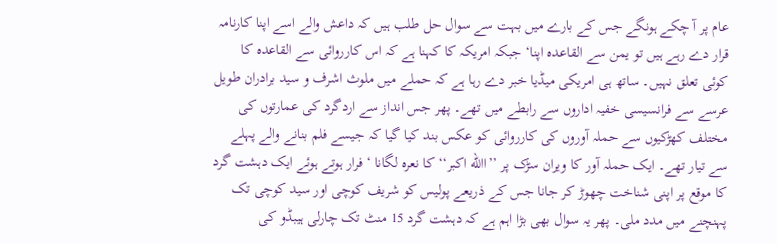عام پر آ چکے ہونگے جس کے بارے میں بہت سے سوال حل طلب ہیں کہ داعش والے اسے اپنا کارنامہ قرار دے رہے ہیں تو یمن سے القاعدہ اپنا‘ جبکہ امریکہ کا کہنا ہے کہ اس کارروائی سے القاعدہ کا کوئی تعلق نہیں۔ ساتھ ہی امریکی میڈیا خبر دے رہا ہے کہ حملے میں ملوث اشرف و سید برادران طویل عرسے سے فرانسیسی خفیہ اداروں سے رابطے میں تھے۔ پھر جس انداز سے اردگرد کی عمارتوں کی مختلف کھڑکیوں سے حملہ آوروں کی کارروائی کو عکس بند کیا گیا کہ جیسے فلم بنانے والے پہلے سے تیار تھے۔ ایک حملہ آور کا ویران سڑک پر ’’االله اکبر‘‘ کا نعرہ لگانا ‘ فرار ہوتے ہوئے ایک دہشت گرد کا موقع پر اپنی شناخت چھوڑ کر جانا جس کے ذریعے پولیس کو شریف کوچی اور سید کوچی تک پہنچنے میں مدد ملی۔ پھر یہ سوال بھی بڑا اہم ہے کہ دہشت گرد 15 منٹ تک چارلی ہیبڈو کی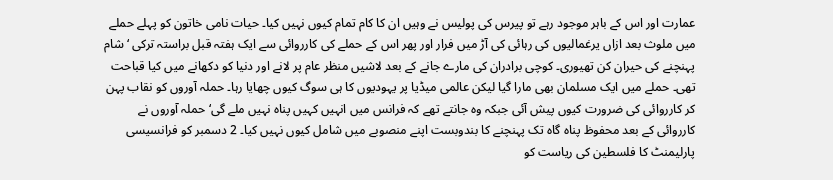عمارت اور اس کے باہر موجود رہے تو پیرس کی پولیس نے وہیں ان کا کام تمام کیوں نہیں کیا۔ حیات نامی خاتون کو پہلے حملے میں ملوث بعد ازاں یرغمالیوں کی رہائی کی آڑ میں فرار اور پھر اس کے حملے کی کارروائی سے ایک ہفتہ قبل براستہ ترکی ‘ شام پہنچنے کی حیران کن تھیوری۔ کوچی برادران کی مارے جانے کے بعد لاشیں منظر عام پر لانے اور دنیا کو دکھانے میں کیا قباحت تھی۔ حملے میں ایک مسلمان بھی مارا گیا لیکن عالمی میڈیا پر یہودیوں کا ہی سوگ کیوں چھایا رہا۔ حملہ آوروں کو نقاب پہن کر کارروائی کی ضرورت کیوں پیش آئی جبکہ وہ جانتے تھے کہ فرانس میں انہیں کہیں پناہ نہیں ملے گی‘ حملہ آوروں نے کارروائی کے بعد محفوظ پناہ گاہ تک پہنچنے کا بندوبست اپنے منصوبے میں شامل کیوں نہیں کیا۔ 2 دسمبر کو فرانسیسی پارلیمنٹ کا فلسطین کی ریاست کو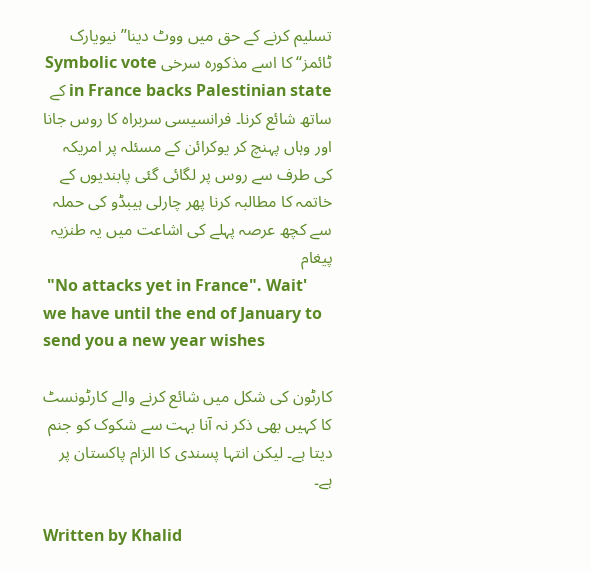تسلیم کرنے کے حق میں ووٹ دینا’’نیویارک ٹائمز‘‘ کا اسے مذکورہ سرخی Symbolic vote in France backs Palestinian state کے ساتھ شائع کرنا۔ فرانسیسی سربراہ کا روس جانا اور وہاں پہنچ کر یوکرائن کے مسئلہ پر امریکہ کی طرف سے روس پر لگائی گئی پابندیوں کے خاتمہ کا مطالبہ کرنا پھر چارلی ہیبڈو کی حملہ سے کچھ عرصہ پہلے کی اشاعت میں یہ طنزیہ پیغام
 "No attacks yet in France". Wait' we have until the end of January to send you a new year wishes

کارٹون کی شکل میں شائع کرنے والے کارٹونسٹ کا کہیں بھی ذکر نہ آنا بہت سے شکوک کو جنم دیتا ہے۔ لیکن انتہا پسندی کا الزام پاکستان پر ہے۔

Written by Khalid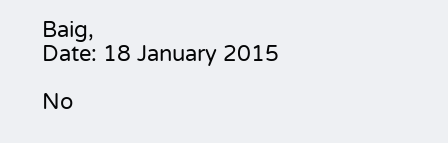Baig,
Date: 18 January 2015

No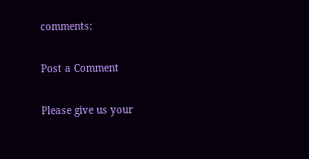comments:

Post a Comment

Please give us your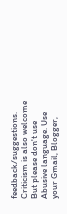feedback/suggestions. Criticism is also welcome But please don't use Abusive language. Use your Gmail, Blogger,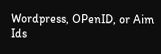Wordpress, OPenID, or Aim Ids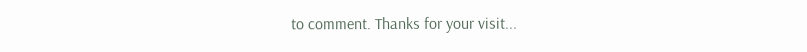to comment. Thanks for your visit...